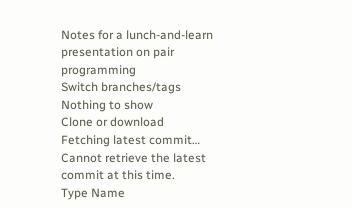Notes for a lunch-and-learn presentation on pair programming
Switch branches/tags
Nothing to show
Clone or download
Fetching latest commit…
Cannot retrieve the latest commit at this time.
Type Name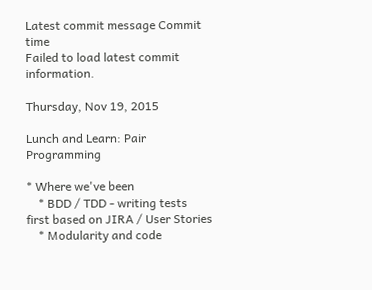Latest commit message Commit time
Failed to load latest commit information.

Thursday, Nov 19, 2015

Lunch and Learn: Pair Programming

* Where we've been
    * BDD / TDD - writing tests first based on JIRA / User Stories
    * Modularity and code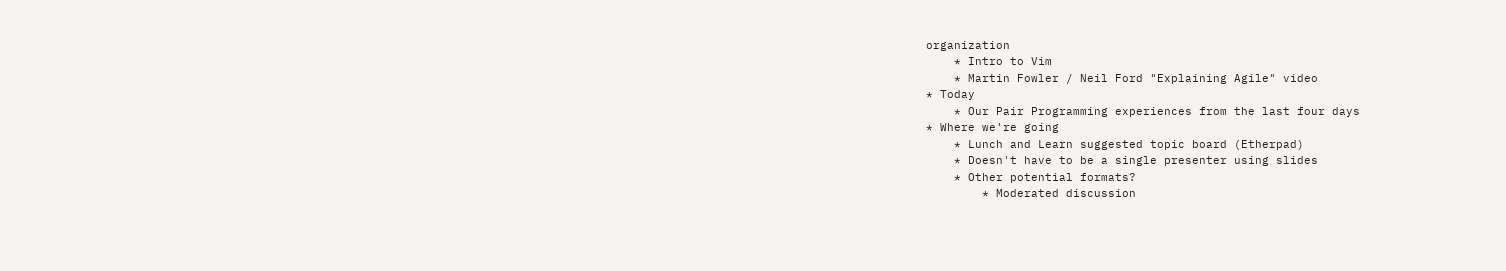organization
    * Intro to Vim
    * Martin Fowler / Neil Ford "Explaining Agile" video
* Today
    * Our Pair Programming experiences from the last four days
* Where we're going
    * Lunch and Learn suggested topic board (Etherpad)
    * Doesn't have to be a single presenter using slides
    * Other potential formats?
        * Moderated discussion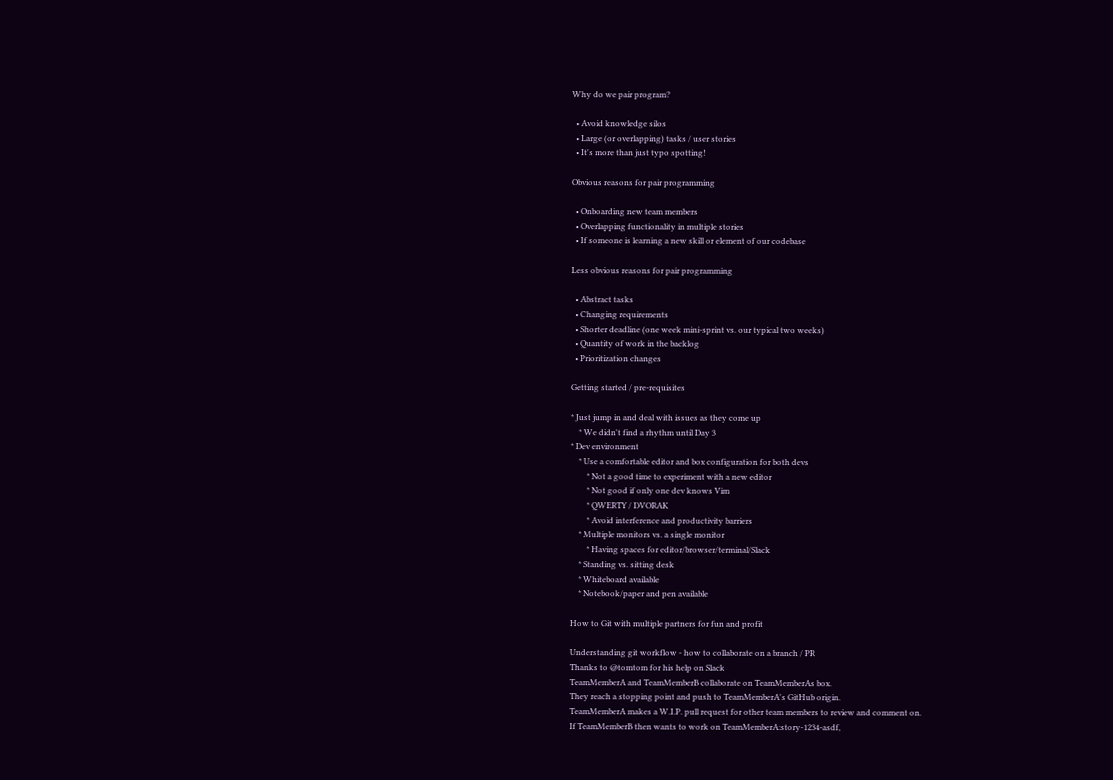Why do we pair program?

  • Avoid knowledge silos
  • Large (or overlapping) tasks / user stories
  • It's more than just typo spotting!

Obvious reasons for pair programming

  • Onboarding new team members
  • Overlapping functionality in multiple stories
  • If someone is learning a new skill or element of our codebase

Less obvious reasons for pair programming

  • Abstract tasks
  • Changing requirements
  • Shorter deadline (one week mini-sprint vs. our typical two weeks)
  • Quantity of work in the backlog
  • Prioritization changes

Getting started / pre-requisites

* Just jump in and deal with issues as they come up
    * We didn't find a rhythm until Day 3
* Dev environment
    * Use a comfortable editor and box configuration for both devs
        * Not a good time to experiment with a new editor
        * Not good if only one dev knows Vim
        * QWERTY / DVORAK
        * Avoid interference and productivity barriers
    * Multiple monitors vs. a single monitor
        * Having spaces for editor/browser/terminal/Slack
    * Standing vs. sitting desk
    * Whiteboard available
    * Notebook/paper and pen available

How to Git with multiple partners for fun and profit

Understanding git workflow - how to collaborate on a branch / PR
Thanks to @tomtom for his help on Slack
TeamMemberA and TeamMemberB collaborate on TeamMemberAs box.
They reach a stopping point and push to TeamMemberA's GitHub origin.
TeamMemberA makes a W.I.P. pull request for other team members to review and comment on.
If TeamMemberB then wants to work on TeamMemberA:story-1234-asdf,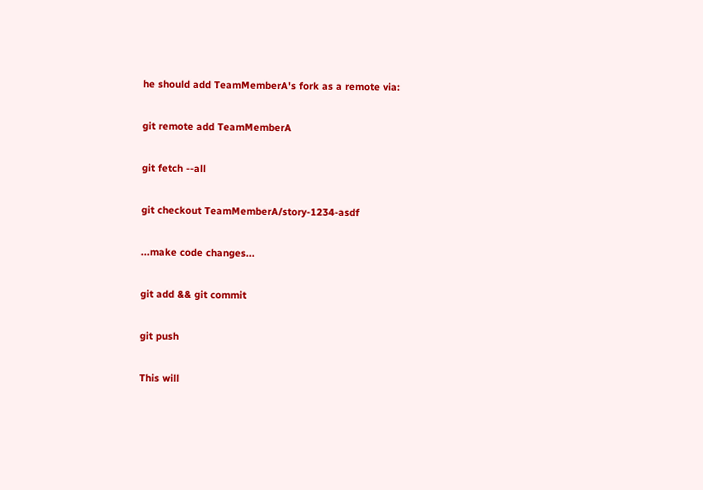he should add TeamMemberA's fork as a remote via:

git remote add TeamMemberA

git fetch --all

git checkout TeamMemberA/story-1234-asdf

...make code changes...

git add && git commit

git push

This will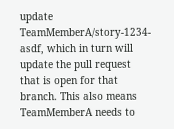update TeamMemberA/story-1234-asdf, which in turn will update the pull request that is open for that branch. This also means TeamMemberA needs to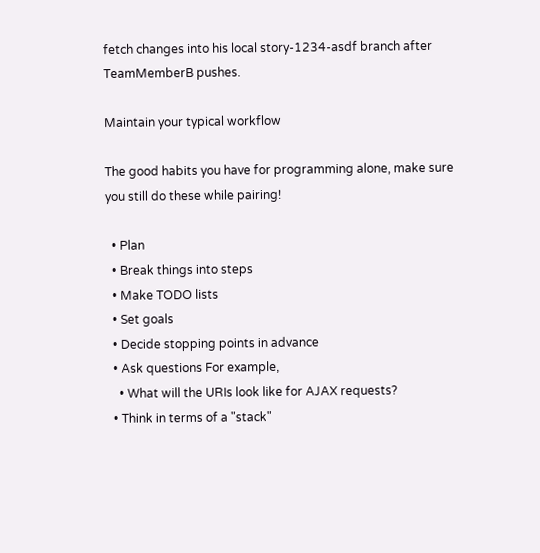fetch changes into his local story-1234-asdf branch after TeamMemberB pushes.

Maintain your typical workflow

The good habits you have for programming alone, make sure you still do these while pairing!

  • Plan
  • Break things into steps
  • Make TODO lists
  • Set goals
  • Decide stopping points in advance
  • Ask questions For example,
    • What will the URIs look like for AJAX requests?
  • Think in terms of a "stack"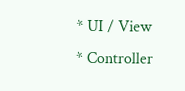* UI / View
* Controller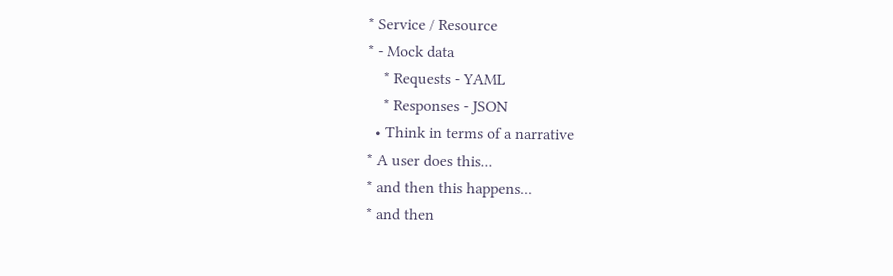* Service / Resource
* - Mock data
    * Requests - YAML
    * Responses - JSON
  • Think in terms of a narrative
* A user does this...
* and then this happens...
* and then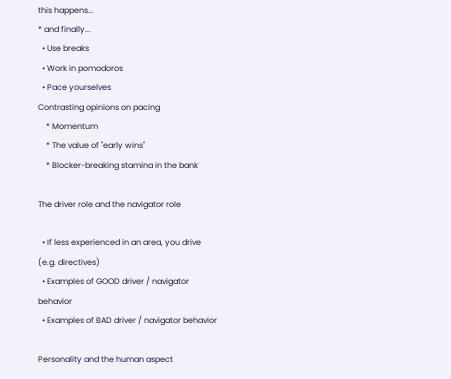this happens...
* and finally...
  • Use breaks
  • Work in pomodoros
  • Pace yourselves
Contrasting opinions on pacing
    * Momentum
    * The value of "early wins"
    * Blocker-breaking stamina in the bank

The driver role and the navigator role

  • If less experienced in an area, you drive (e.g. directives)
  • Examples of GOOD driver / navigator behavior
  • Examples of BAD driver / navigator behavior

Personality and the human aspect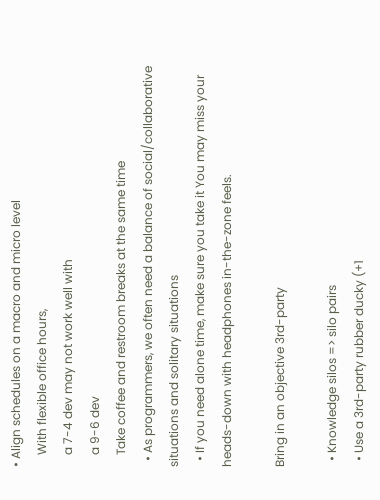• Align schedules on a macro and micro level
    With flexible office hours,
    a 7-4 dev may not work well with
    a 9-6 dev
    Take coffee and restroom breaks at the same time
  • As programmers, we often need a balance of social/collaborative situations and solitary situations
  • If you need alone time, make sure you take it You may miss your heads-down with headphones in-the-zone feels.

Bring in an objective 3rd-party

  • Knowledge silos => silo pairs
  • Use a 3rd-party rubber ducky (+1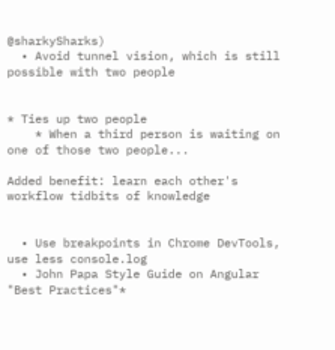@sharkySharks)
  • Avoid tunnel vision, which is still possible with two people


* Ties up two people
    * When a third person is waiting on one of those two people...

Added benefit: learn each other's workflow tidbits of knowledge


  • Use breakpoints in Chrome DevTools, use less console.log
  • John Papa Style Guide on Angular "Best Practices"*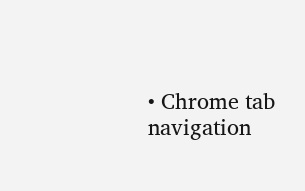• Chrome tab navigation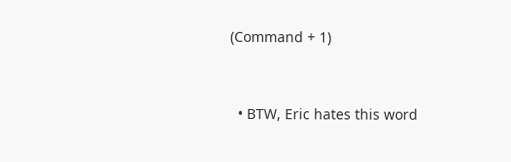(Command + 1)


  • BTW, Eric hates this word